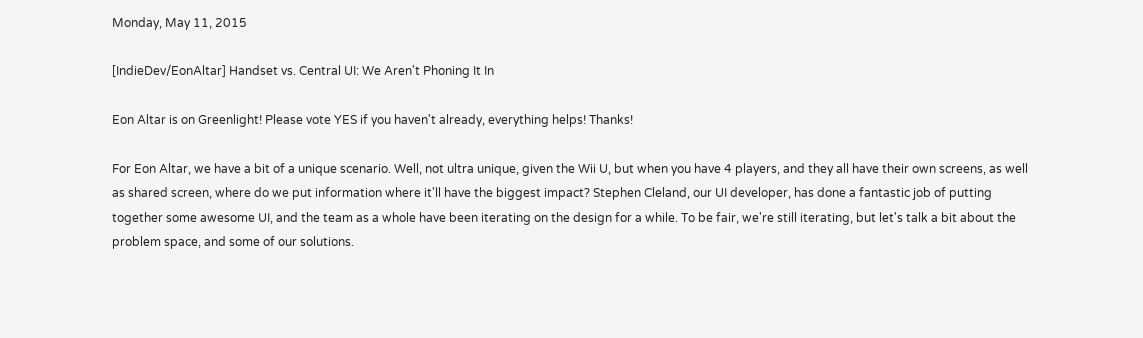Monday, May 11, 2015

[IndieDev/EonAltar] Handset vs. Central UI: We Aren't Phoning It In

Eon Altar is on Greenlight! Please vote YES if you haven't already, everything helps! Thanks!

For Eon Altar, we have a bit of a unique scenario. Well, not ultra unique, given the Wii U, but when you have 4 players, and they all have their own screens, as well as shared screen, where do we put information where it'll have the biggest impact? Stephen Cleland, our UI developer, has done a fantastic job of putting together some awesome UI, and the team as a whole have been iterating on the design for a while. To be fair, we're still iterating, but let's talk a bit about the problem space, and some of our solutions.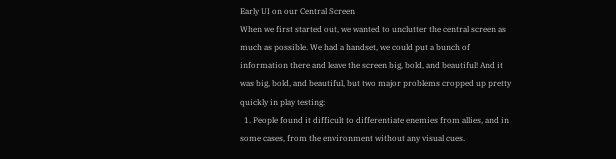Early UI on our Central Screen
When we first started out, we wanted to unclutter the central screen as much as possible. We had a handset, we could put a bunch of information there and leave the screen big, bold, and beautiful! And it was big, bold, and beautiful, but two major problems cropped up pretty quickly in play testing:
  1. People found it difficult to differentiate enemies from allies, and in some cases, from the environment without any visual cues.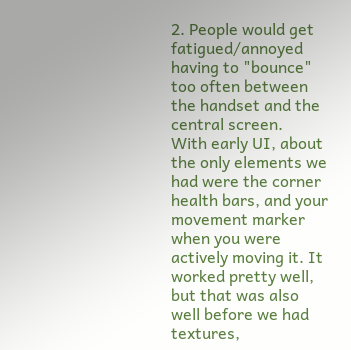2. People would get fatigued/annoyed having to "bounce" too often between the handset and the central screen.
With early UI, about the only elements we had were the corner health bars, and your movement marker when you were actively moving it. It worked pretty well, but that was also well before we had textures,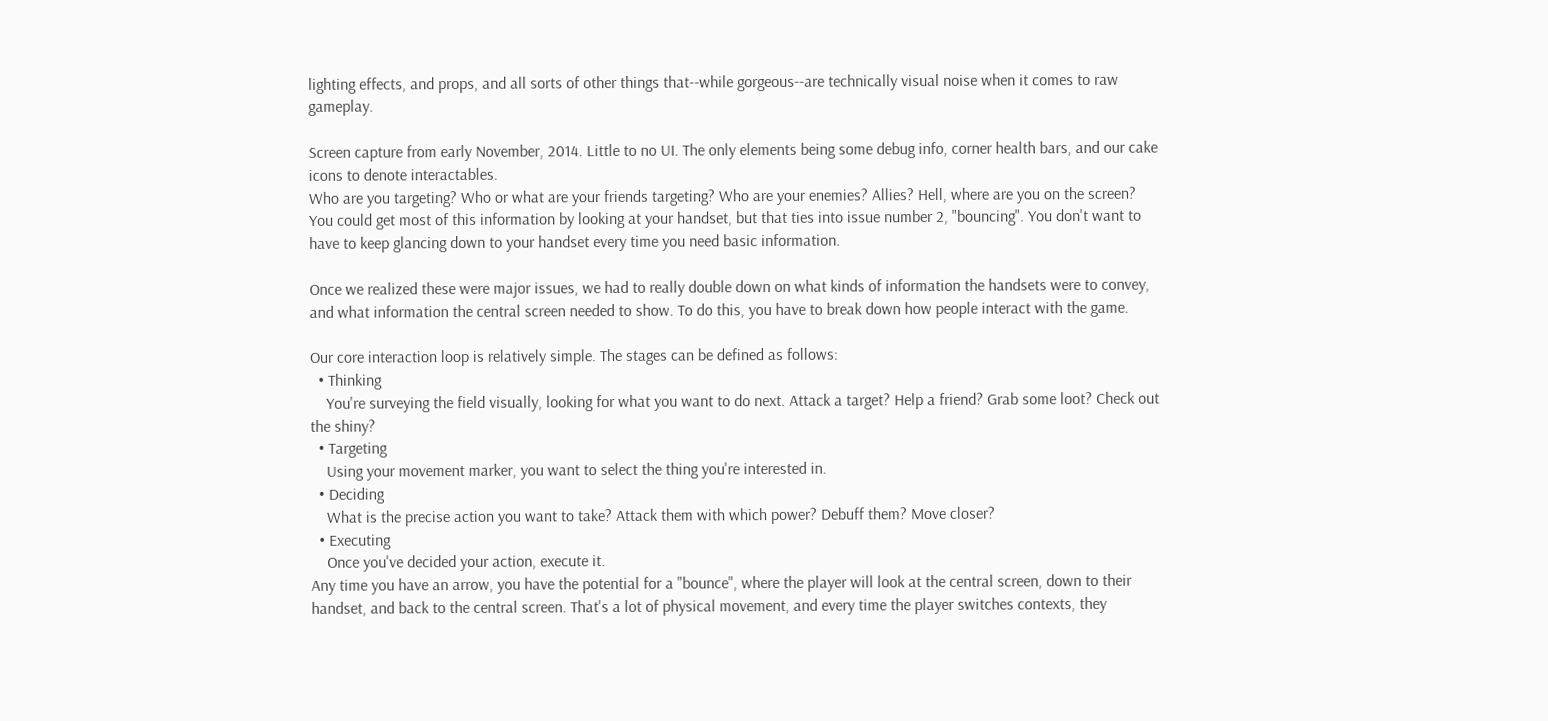lighting effects, and props, and all sorts of other things that--while gorgeous--are technically visual noise when it comes to raw gameplay.

Screen capture from early November, 2014. Little to no UI. The only elements being some debug info, corner health bars, and our cake icons to denote interactables.
Who are you targeting? Who or what are your friends targeting? Who are your enemies? Allies? Hell, where are you on the screen? You could get most of this information by looking at your handset, but that ties into issue number 2, "bouncing". You don't want to have to keep glancing down to your handset every time you need basic information.

Once we realized these were major issues, we had to really double down on what kinds of information the handsets were to convey, and what information the central screen needed to show. To do this, you have to break down how people interact with the game.

Our core interaction loop is relatively simple. The stages can be defined as follows:
  • Thinking
    You're surveying the field visually, looking for what you want to do next. Attack a target? Help a friend? Grab some loot? Check out the shiny?
  • Targeting
    Using your movement marker, you want to select the thing you're interested in.
  • Deciding
    What is the precise action you want to take? Attack them with which power? Debuff them? Move closer?
  • Executing
    Once you've decided your action, execute it.
Any time you have an arrow, you have the potential for a "bounce", where the player will look at the central screen, down to their handset, and back to the central screen. That's a lot of physical movement, and every time the player switches contexts, they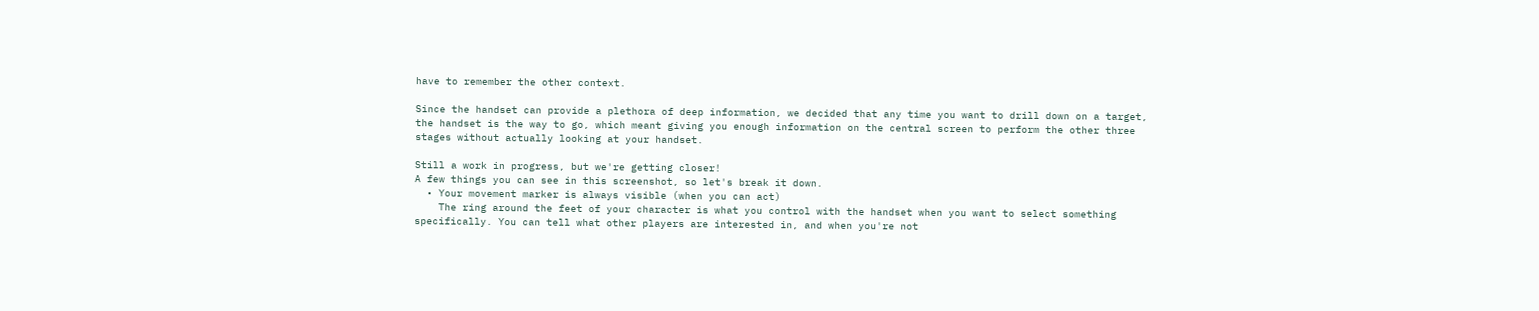have to remember the other context.

Since the handset can provide a plethora of deep information, we decided that any time you want to drill down on a target, the handset is the way to go, which meant giving you enough information on the central screen to perform the other three stages without actually looking at your handset.

Still a work in progress, but we're getting closer!
A few things you can see in this screenshot, so let's break it down.
  • Your movement marker is always visible (when you can act)
    The ring around the feet of your character is what you control with the handset when you want to select something specifically. You can tell what other players are interested in, and when you're not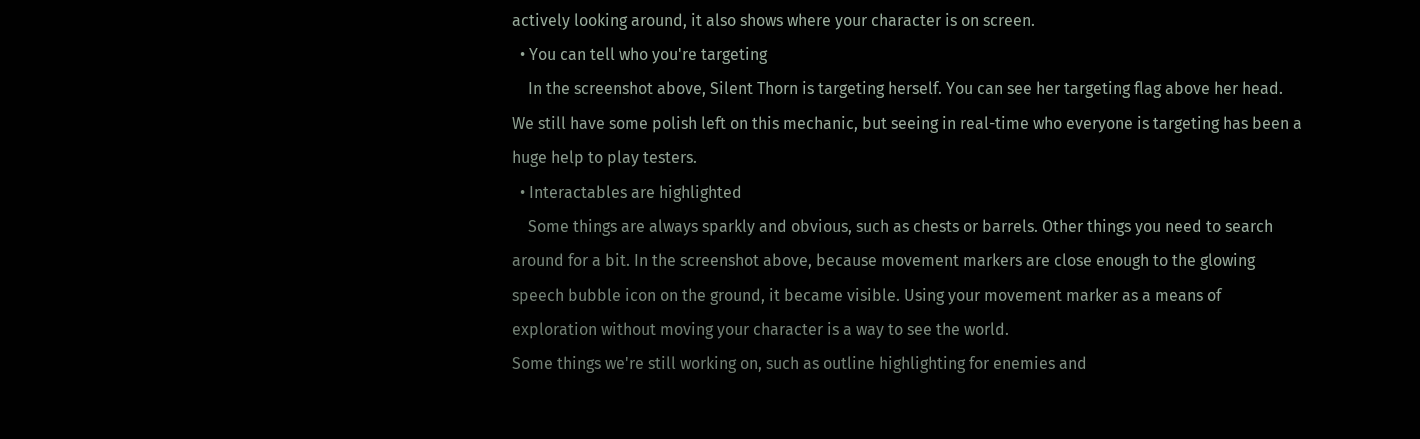actively looking around, it also shows where your character is on screen.
  • You can tell who you're targeting
    In the screenshot above, Silent Thorn is targeting herself. You can see her targeting flag above her head. We still have some polish left on this mechanic, but seeing in real-time who everyone is targeting has been a huge help to play testers.
  • Interactables are highlighted
    Some things are always sparkly and obvious, such as chests or barrels. Other things you need to search around for a bit. In the screenshot above, because movement markers are close enough to the glowing speech bubble icon on the ground, it became visible. Using your movement marker as a means of exploration without moving your character is a way to see the world.
Some things we're still working on, such as outline highlighting for enemies and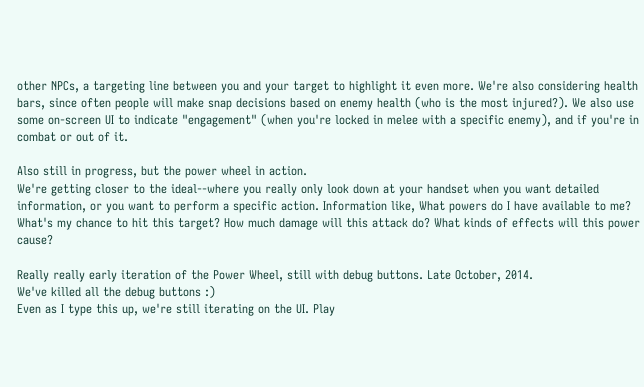other NPCs, a targeting line between you and your target to highlight it even more. We're also considering health bars, since often people will make snap decisions based on enemy health (who is the most injured?). We also use some on-screen UI to indicate "engagement" (when you're locked in melee with a specific enemy), and if you're in combat or out of it.

Also still in progress, but the power wheel in action.
We're getting closer to the ideal--where you really only look down at your handset when you want detailed information, or you want to perform a specific action. Information like, What powers do I have available to me? What's my chance to hit this target? How much damage will this attack do? What kinds of effects will this power cause?

Really really early iteration of the Power Wheel, still with debug buttons. Late October, 2014.
We've killed all the debug buttons :)
Even as I type this up, we're still iterating on the UI. Play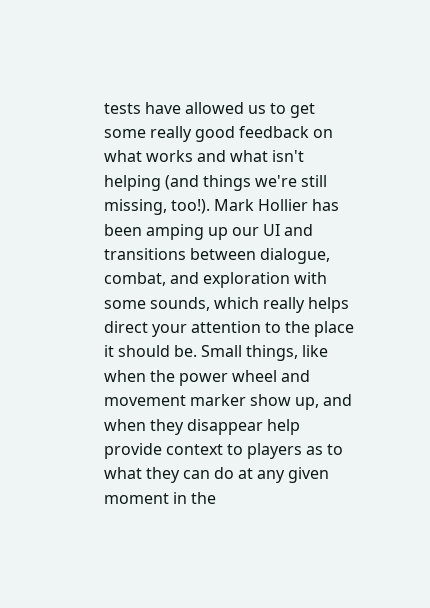tests have allowed us to get some really good feedback on what works and what isn't helping (and things we're still missing, too!). Mark Hollier has been amping up our UI and transitions between dialogue, combat, and exploration with some sounds, which really helps direct your attention to the place it should be. Small things, like when the power wheel and movement marker show up, and when they disappear help provide context to players as to what they can do at any given moment in the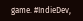game. #IndieDev,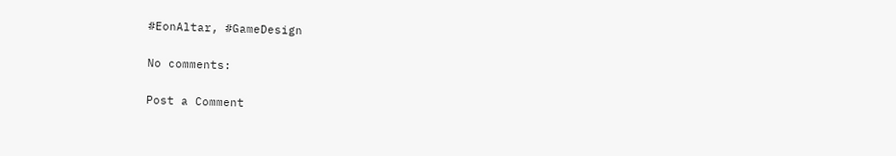#EonAltar, #GameDesign

No comments:

Post a Comment